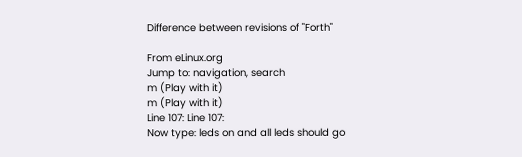Difference between revisions of "Forth"

From eLinux.org
Jump to: navigation, search
m (Play with it)
m (Play with it)
Line 107: Line 107:
Now type: leds on and all leds should go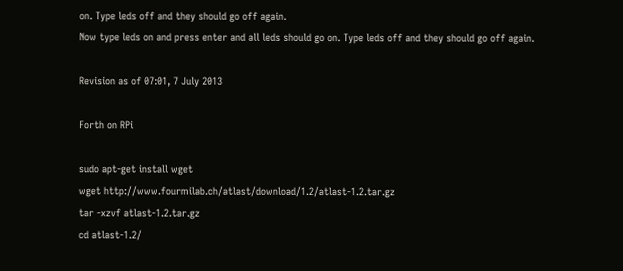on. Type leds off and they should go off again.
Now type leds on and press enter and all leds should go on. Type leds off and they should go off again.

Revision as of 07:01, 7 July 2013

Forth on RPi

sudo apt-get install wget
wget http://www.fourmilab.ch/atlast/download/1.2/atlast-1.2.tar.gz
tar -xzvf atlast-1.2.tar.gz
cd atlast-1.2/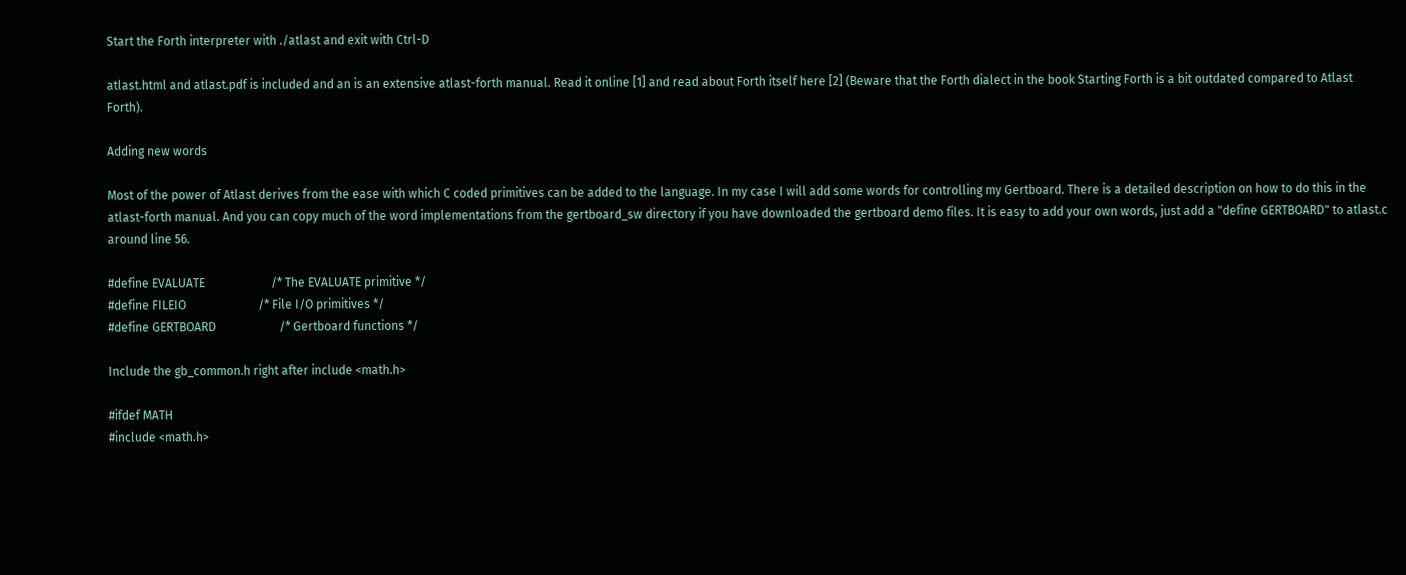Start the Forth interpreter with ./atlast and exit with Ctrl-D

atlast.html and atlast.pdf is included and an is an extensive atlast-forth manual. Read it online [1] and read about Forth itself here [2] (Beware that the Forth dialect in the book Starting Forth is a bit outdated compared to Atlast Forth).

Adding new words

Most of the power of Atlast derives from the ease with which C coded primitives can be added to the language. In my case I will add some words for controlling my Gertboard. There is a detailed description on how to do this in the atlast-forth manual. And you can copy much of the word implementations from the gertboard_sw directory if you have downloaded the gertboard demo files. It is easy to add your own words, just add a "define GERTBOARD" to atlast.c around line 56.

#define EVALUATE                      /* The EVALUATE primitive */
#define FILEIO                        /* File I/O primitives */
#define GERTBOARD                     /* Gertboard functions */

Include the gb_common.h right after include <math.h>

#ifdef MATH
#include <math.h>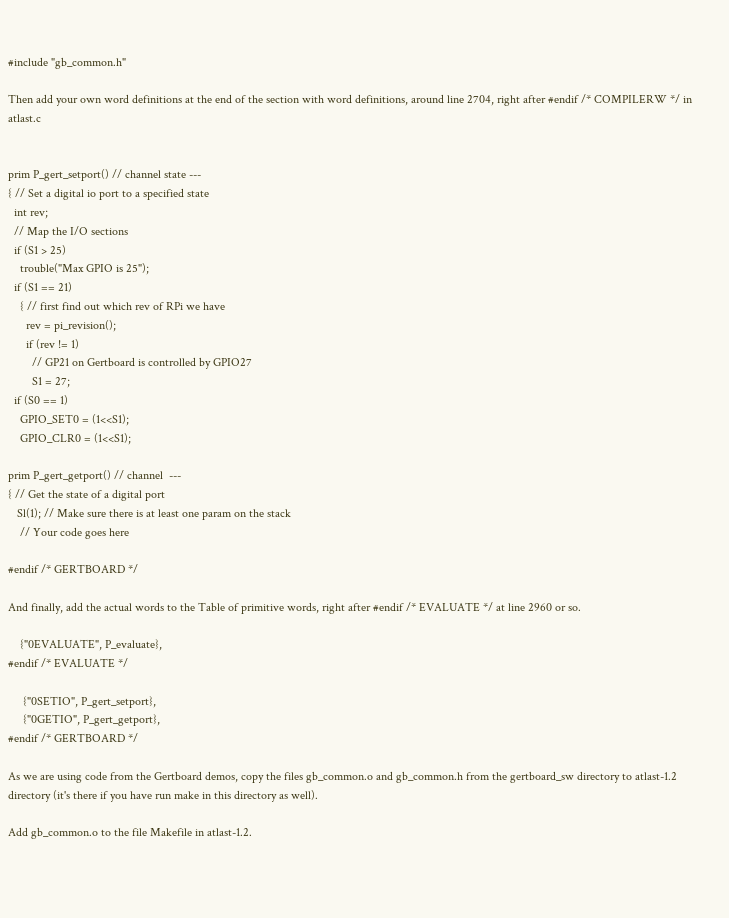#include "gb_common.h"

Then add your own word definitions at the end of the section with word definitions, around line 2704, right after #endif /* COMPILERW */ in atlast.c


prim P_gert_setport() // channel state ---
{ // Set a digital io port to a specified state
  int rev;
  // Map the I/O sections
  if (S1 > 25)
    trouble("Max GPIO is 25");
  if (S1 == 21)
    { // first find out which rev of RPi we have
      rev = pi_revision();
      if (rev != 1)
        // GP21 on Gertboard is controlled by GPIO27
        S1 = 27;
  if (S0 == 1)
    GPIO_SET0 = (1<<S1);
    GPIO_CLR0 = (1<<S1);

prim P_gert_getport() // channel  ---
{ // Get the state of a digital port
   Sl(1); // Make sure there is at least one param on the stack
    // Your code goes here

#endif /* GERTBOARD */

And finally, add the actual words to the Table of primitive words, right after #endif /* EVALUATE */ at line 2960 or so.

    {"0EVALUATE", P_evaluate},
#endif /* EVALUATE */

     {"0SETIO", P_gert_setport},
     {"0GETIO", P_gert_getport},
#endif /* GERTBOARD */

As we are using code from the Gertboard demos, copy the files gb_common.o and gb_common.h from the gertboard_sw directory to atlast-1.2 directory (it's there if you have run make in this directory as well).

Add gb_common.o to the file Makefile in atlast-1.2.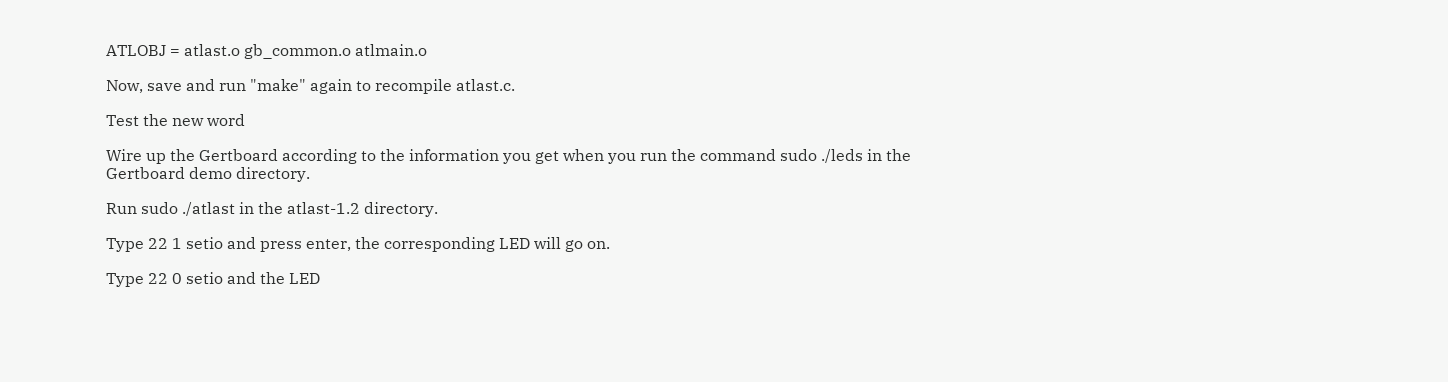ATLOBJ = atlast.o gb_common.o atlmain.o

Now, save and run "make" again to recompile atlast.c.

Test the new word

Wire up the Gertboard according to the information you get when you run the command sudo ./leds in the Gertboard demo directory.

Run sudo ./atlast in the atlast-1.2 directory.

Type 22 1 setio and press enter, the corresponding LED will go on.

Type 22 0 setio and the LED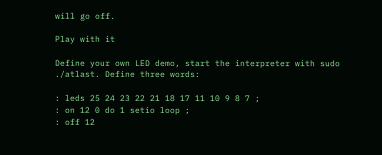will go off.

Play with it

Define your own LED demo, start the interpreter with sudo ./atlast. Define three words:

: leds 25 24 23 22 21 18 17 11 10 9 8 7 ;
: on 12 0 do 1 setio loop ;
: off 12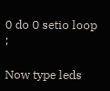0 do 0 setio loop ;

Now type leds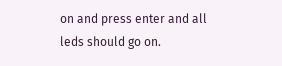on and press enter and all leds should go on.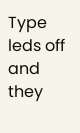Type leds off and they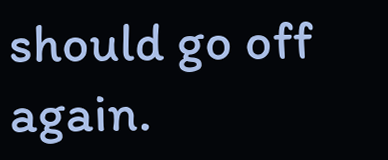should go off again.